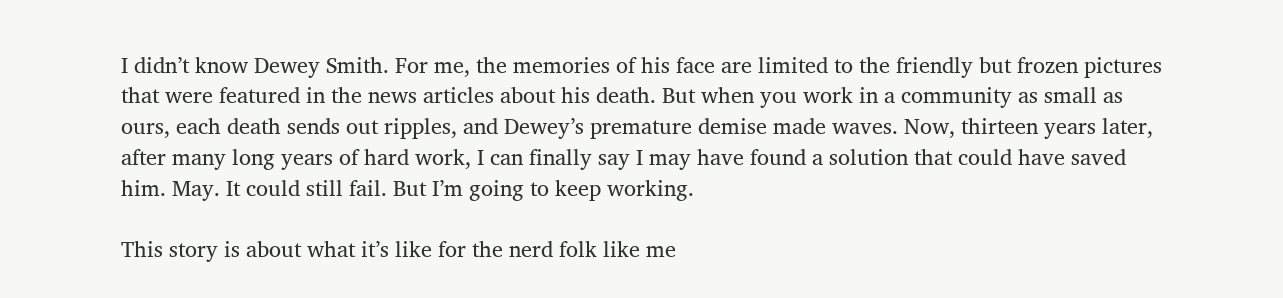I didn’t know Dewey Smith. For me, the memories of his face are limited to the friendly but frozen pictures that were featured in the news articles about his death. But when you work in a community as small as ours, each death sends out ripples, and Dewey’s premature demise made waves. Now, thirteen years later, after many long years of hard work, I can finally say I may have found a solution that could have saved him. May. It could still fail. But I’m going to keep working.

This story is about what it’s like for the nerd folk like me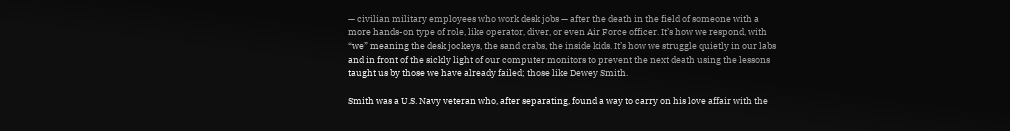— civilian military employees who work desk jobs — after the death in the field of someone with a more hands-on type of role, like operator, diver, or even Air Force officer. It’s how we respond, with “we” meaning the desk jockeys, the sand crabs, the inside kids. It’s how we struggle quietly in our labs and in front of the sickly light of our computer monitors to prevent the next death using the lessons taught us by those we have already failed; those like Dewey Smith.

Smith was a U.S. Navy veteran who, after separating, found a way to carry on his love affair with the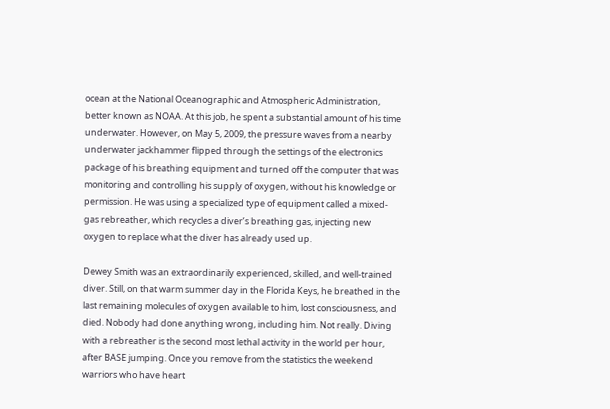ocean at the National Oceanographic and Atmospheric Administration, better known as NOAA. At this job, he spent a substantial amount of his time underwater. However, on May 5, 2009, the pressure waves from a nearby underwater jackhammer flipped through the settings of the electronics package of his breathing equipment and turned off the computer that was monitoring and controlling his supply of oxygen, without his knowledge or permission. He was using a specialized type of equipment called a mixed-gas rebreather, which recycles a diver’s breathing gas, injecting new oxygen to replace what the diver has already used up.

Dewey Smith was an extraordinarily experienced, skilled, and well-trained diver. Still, on that warm summer day in the Florida Keys, he breathed in the last remaining molecules of oxygen available to him, lost consciousness, and died. Nobody had done anything wrong, including him. Not really. Diving with a rebreather is the second most lethal activity in the world per hour, after BASE jumping. Once you remove from the statistics the weekend warriors who have heart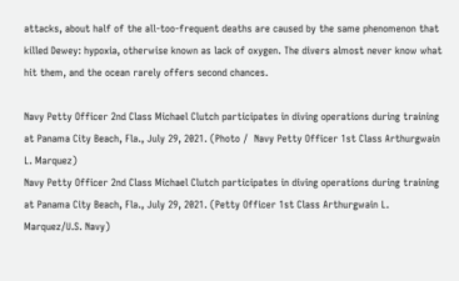attacks, about half of the all-too-frequent deaths are caused by the same phenomenon that killed Dewey: hypoxia, otherwise known as lack of oxygen. The divers almost never know what hit them, and the ocean rarely offers second chances.

Navy Petty Officer 2nd Class Michael Clutch participates in diving operations during training at Panama City Beach, Fla., July 29, 2021. (Photo /  Navy Petty Officer 1st Class Arthurgwain L. Marquez)
Navy Petty Officer 2nd Class Michael Clutch participates in diving operations during training at Panama City Beach, Fla., July 29, 2021. (Petty Officer 1st Class Arthurgwain L. Marquez/U.S. Navy)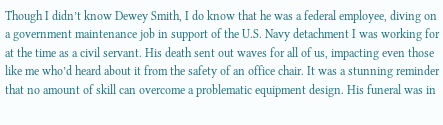Though I didn’t know Dewey Smith, I do know that he was a federal employee, diving on a government maintenance job in support of the U.S. Navy detachment I was working for at the time as a civil servant. His death sent out waves for all of us, impacting even those like me who’d heard about it from the safety of an office chair. It was a stunning reminder that no amount of skill can overcome a problematic equipment design. His funeral was in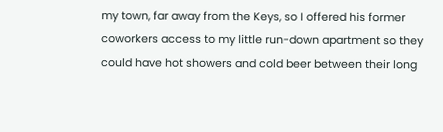my town, far away from the Keys, so I offered his former coworkers access to my little run-down apartment so they could have hot showers and cold beer between their long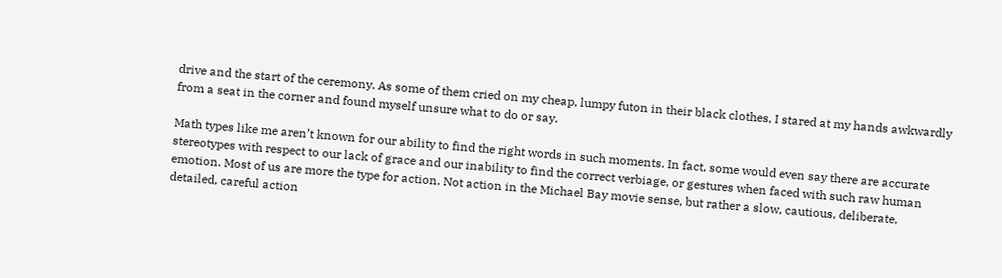drive and the start of the ceremony. As some of them cried on my cheap, lumpy futon in their black clothes, I stared at my hands awkwardly from a seat in the corner and found myself unsure what to do or say.

Math types like me aren’t known for our ability to find the right words in such moments. In fact, some would even say there are accurate stereotypes with respect to our lack of grace and our inability to find the correct verbiage, or gestures when faced with such raw human emotion. Most of us are more the type for action. Not action in the Michael Bay movie sense, but rather a slow, cautious, deliberate, detailed, careful action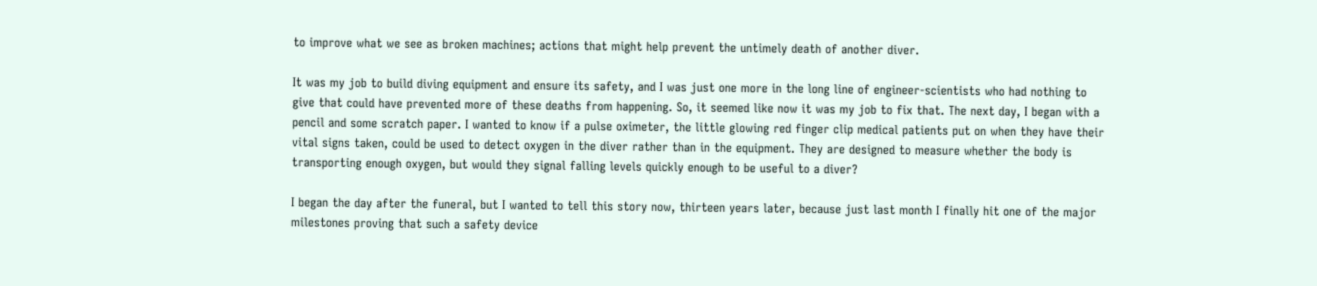to improve what we see as broken machines; actions that might help prevent the untimely death of another diver.

It was my job to build diving equipment and ensure its safety, and I was just one more in the long line of engineer-scientists who had nothing to give that could have prevented more of these deaths from happening. So, it seemed like now it was my job to fix that. The next day, I began with a pencil and some scratch paper. I wanted to know if a pulse oximeter, the little glowing red finger clip medical patients put on when they have their vital signs taken, could be used to detect oxygen in the diver rather than in the equipment. They are designed to measure whether the body is transporting enough oxygen, but would they signal falling levels quickly enough to be useful to a diver?

I began the day after the funeral, but I wanted to tell this story now, thirteen years later, because just last month I finally hit one of the major milestones proving that such a safety device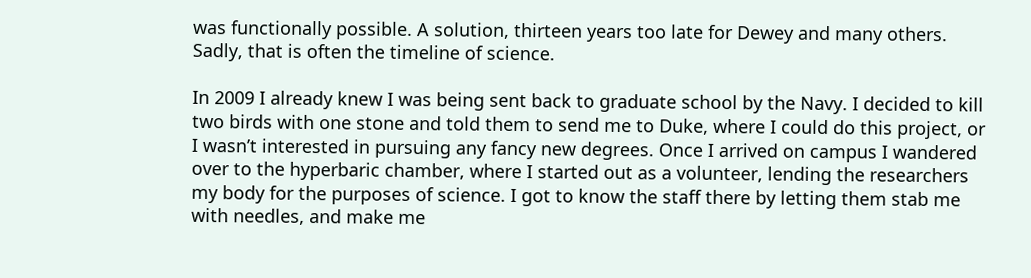was functionally possible. A solution, thirteen years too late for Dewey and many others. Sadly, that is often the timeline of science.

In 2009 I already knew I was being sent back to graduate school by the Navy. I decided to kill two birds with one stone and told them to send me to Duke, where I could do this project, or I wasn’t interested in pursuing any fancy new degrees. Once I arrived on campus I wandered over to the hyperbaric chamber, where I started out as a volunteer, lending the researchers my body for the purposes of science. I got to know the staff there by letting them stab me with needles, and make me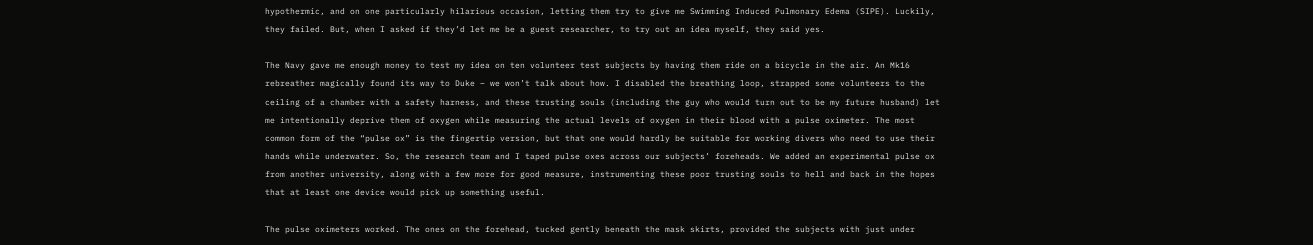hypothermic, and on one particularly hilarious occasion, letting them try to give me Swimming Induced Pulmonary Edema (SIPE). Luckily, they failed. But, when I asked if they’d let me be a guest researcher, to try out an idea myself, they said yes.

The Navy gave me enough money to test my idea on ten volunteer test subjects by having them ride on a bicycle in the air. An Mk16 rebreather magically found its way to Duke – we won’t talk about how. I disabled the breathing loop, strapped some volunteers to the ceiling of a chamber with a safety harness, and these trusting souls (including the guy who would turn out to be my future husband) let me intentionally deprive them of oxygen while measuring the actual levels of oxygen in their blood with a pulse oximeter. The most common form of the “pulse ox” is the fingertip version, but that one would hardly be suitable for working divers who need to use their hands while underwater. So, the research team and I taped pulse oxes across our subjects’ foreheads. We added an experimental pulse ox from another university, along with a few more for good measure, instrumenting these poor trusting souls to hell and back in the hopes that at least one device would pick up something useful.

The pulse oximeters worked. The ones on the forehead, tucked gently beneath the mask skirts, provided the subjects with just under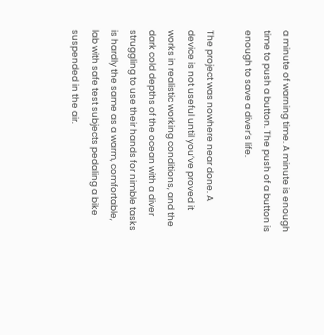a minute of warning time. A minute is enough time to push a button. The push of a button is enough to save a diver’s life.

The project was nowhere near done. A device is not useful until you’ve proved it works in realistic working conditions, and the dark cold depths of the ocean with a diver struggling to use their hands for nimble tasks is hardly the same as a warm, comfortable, lab with safe test subjects pedaling a bike suspended in the air.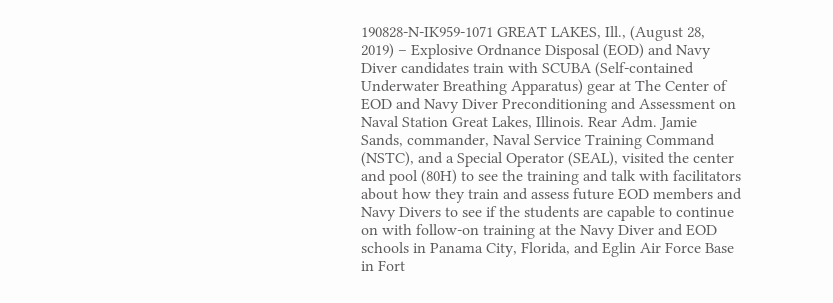190828-N-IK959-1071 GREAT LAKES, Ill., (August 28, 2019) – Explosive Ordnance Disposal (EOD) and Navy Diver candidates train with SCUBA (Self-contained Underwater Breathing Apparatus) gear at The Center of EOD and Navy Diver Preconditioning and Assessment on Naval Station Great Lakes, Illinois. Rear Adm. Jamie Sands, commander, Naval Service Training Command (NSTC), and a Special Operator (SEAL), visited the center and pool (80H) to see the training and talk with facilitators about how they train and assess future EOD members and Navy Divers to see if the students are capable to continue on with follow-on training at the Navy Diver and EOD schools in Panama City, Florida, and Eglin Air Force Base in Fort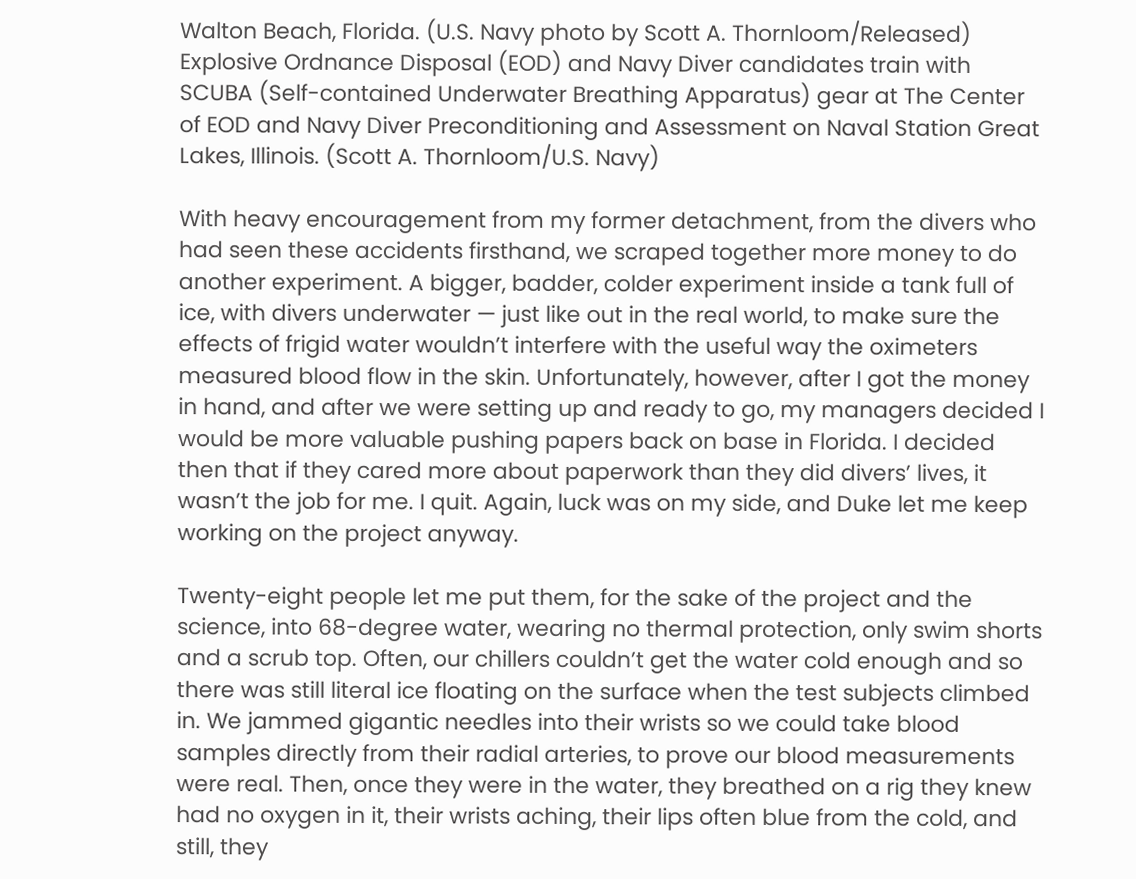Walton Beach, Florida. (U.S. Navy photo by Scott A. Thornloom/Released)
Explosive Ordnance Disposal (EOD) and Navy Diver candidates train with SCUBA (Self-contained Underwater Breathing Apparatus) gear at The Center of EOD and Navy Diver Preconditioning and Assessment on Naval Station Great Lakes, Illinois. (Scott A. Thornloom/U.S. Navy)

With heavy encouragement from my former detachment, from the divers who had seen these accidents firsthand, we scraped together more money to do another experiment. A bigger, badder, colder experiment inside a tank full of ice, with divers underwater — just like out in the real world, to make sure the effects of frigid water wouldn’t interfere with the useful way the oximeters measured blood flow in the skin. Unfortunately, however, after I got the money in hand, and after we were setting up and ready to go, my managers decided I would be more valuable pushing papers back on base in Florida. I decided then that if they cared more about paperwork than they did divers’ lives, it wasn’t the job for me. I quit. Again, luck was on my side, and Duke let me keep working on the project anyway.

Twenty-eight people let me put them, for the sake of the project and the science, into 68-degree water, wearing no thermal protection, only swim shorts and a scrub top. Often, our chillers couldn’t get the water cold enough and so there was still literal ice floating on the surface when the test subjects climbed in. We jammed gigantic needles into their wrists so we could take blood samples directly from their radial arteries, to prove our blood measurements were real. Then, once they were in the water, they breathed on a rig they knew had no oxygen in it, their wrists aching, their lips often blue from the cold, and still, they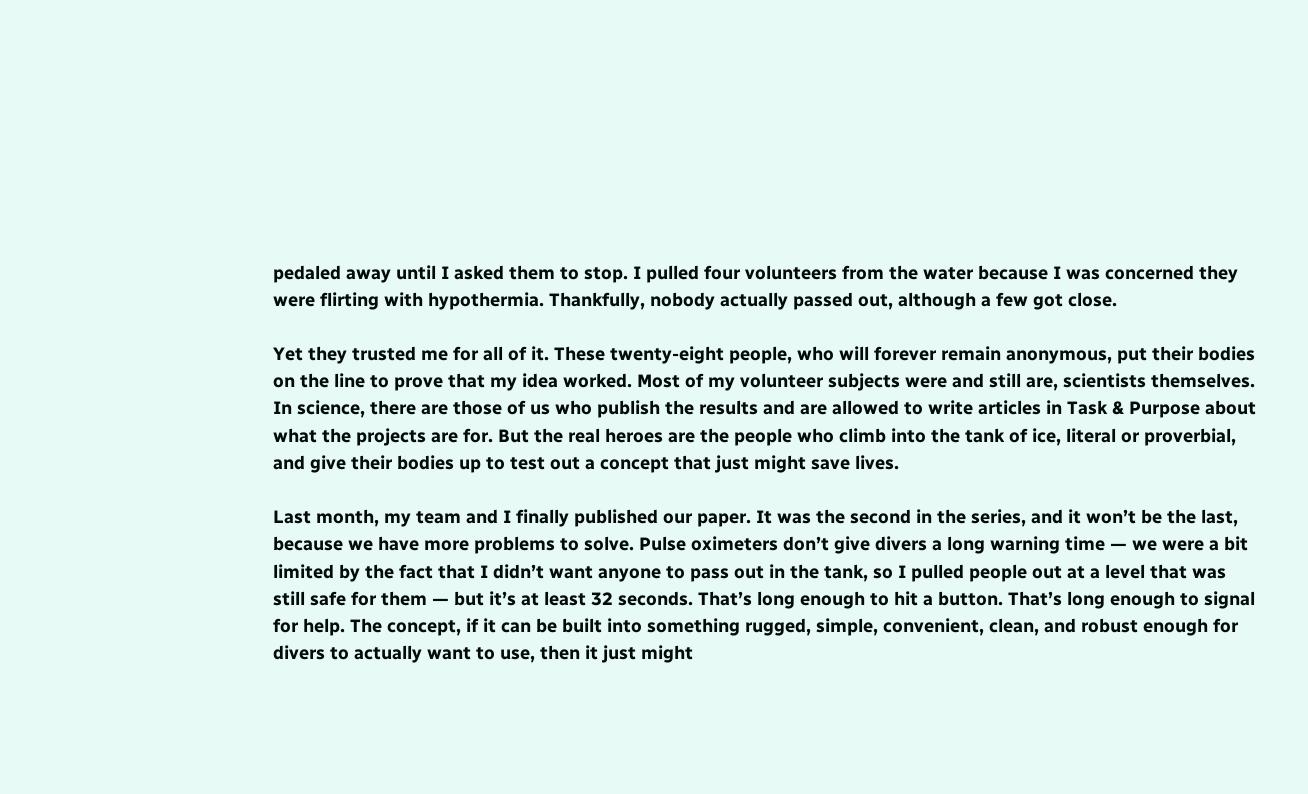pedaled away until I asked them to stop. I pulled four volunteers from the water because I was concerned they were flirting with hypothermia. Thankfully, nobody actually passed out, although a few got close.

Yet they trusted me for all of it. These twenty-eight people, who will forever remain anonymous, put their bodies on the line to prove that my idea worked. Most of my volunteer subjects were and still are, scientists themselves. In science, there are those of us who publish the results and are allowed to write articles in Task & Purpose about what the projects are for. But the real heroes are the people who climb into the tank of ice, literal or proverbial, and give their bodies up to test out a concept that just might save lives.

Last month, my team and I finally published our paper. It was the second in the series, and it won’t be the last, because we have more problems to solve. Pulse oximeters don’t give divers a long warning time — we were a bit limited by the fact that I didn’t want anyone to pass out in the tank, so I pulled people out at a level that was still safe for them — but it’s at least 32 seconds. That’s long enough to hit a button. That’s long enough to signal for help. The concept, if it can be built into something rugged, simple, convenient, clean, and robust enough for divers to actually want to use, then it just might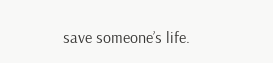save someone’s life.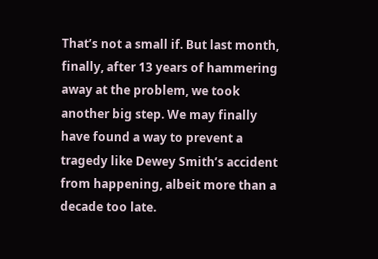That’s not a small if. But last month, finally, after 13 years of hammering away at the problem, we took another big step. We may finally have found a way to prevent a tragedy like Dewey Smith’s accident from happening, albeit more than a decade too late.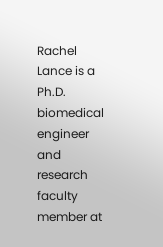Rachel Lance is a Ph.D. biomedical engineer and research faculty member at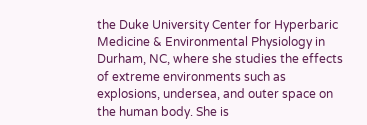the Duke University Center for Hyperbaric Medicine & Environmental Physiology in Durham, NC, where she studies the effects of extreme environments such as explosions, undersea, and outer space on the human body. She is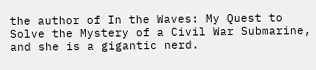the author of In the Waves: My Quest to Solve the Mystery of a Civil War Submarine, and she is a gigantic nerd.